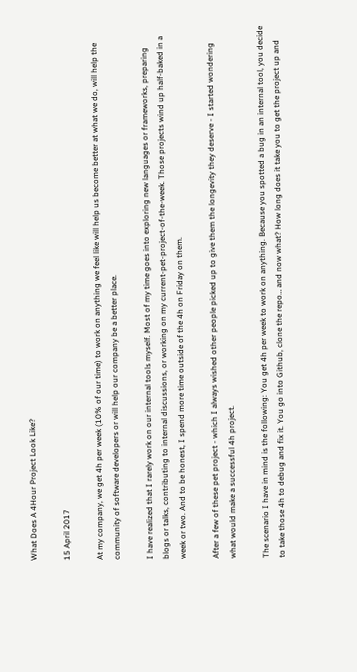What Does A 4Hour Project Look Like?

15 April 2017

At my company, we get 4h per week (10% of our time) to work on anything we feel like will help us become better at what we do, will help the community of software developers or will help our company be a better place.

I have realized that I rarely work on our internal tools myself. Most of my time goes into exploring new languages or frameworks, preparing blogs or talks, contributing to internal discussions, or working on my current-pet-project-of-the-week. Those projects wind up half-baked in a week or two. And to be honest, I spend more time outside of the 4h on Friday on them.

After a few of these pet project - which I always wished other people picked up to give them the longevity they deserve - I started wondering what would make a successful 4h project.

The scenario I have in mind is the following: You get 4h per week to work on anything. Because you spotted a bug in an internal tool, you decide to take those 4h to debug and fix it. You go into Github, clone the repo… and now what? How long does it take you to get the project up and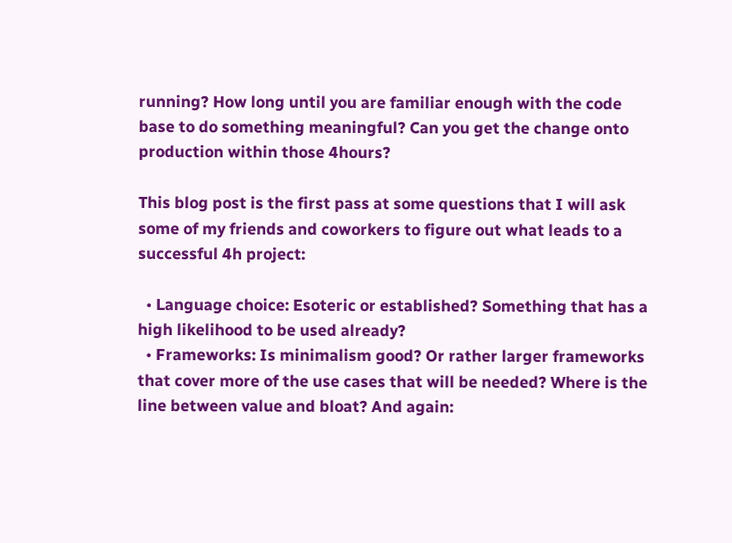running? How long until you are familiar enough with the code base to do something meaningful? Can you get the change onto production within those 4hours?

This blog post is the first pass at some questions that I will ask some of my friends and coworkers to figure out what leads to a successful 4h project:

  • Language choice: Esoteric or established? Something that has a high likelihood to be used already?
  • Frameworks: Is minimalism good? Or rather larger frameworks that cover more of the use cases that will be needed? Where is the line between value and bloat? And again: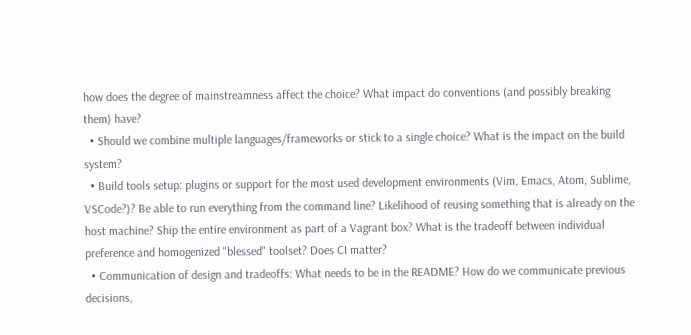how does the degree of mainstreamness affect the choice? What impact do conventions (and possibly breaking them) have?
  • Should we combine multiple languages/frameworks or stick to a single choice? What is the impact on the build system?
  • Build tools setup: plugins or support for the most used development environments (Vim, Emacs, Atom, Sublime, VSCode?)? Be able to run everything from the command line? Likelihood of reusing something that is already on the host machine? Ship the entire environment as part of a Vagrant box? What is the tradeoff between individual preference and homogenized "blessed" toolset? Does CI matter?
  • Communication of design and tradeoffs: What needs to be in the README? How do we communicate previous decisions,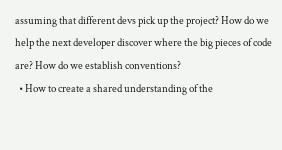assuming that different devs pick up the project? How do we help the next developer discover where the big pieces of code are? How do we establish conventions?
  • How to create a shared understanding of the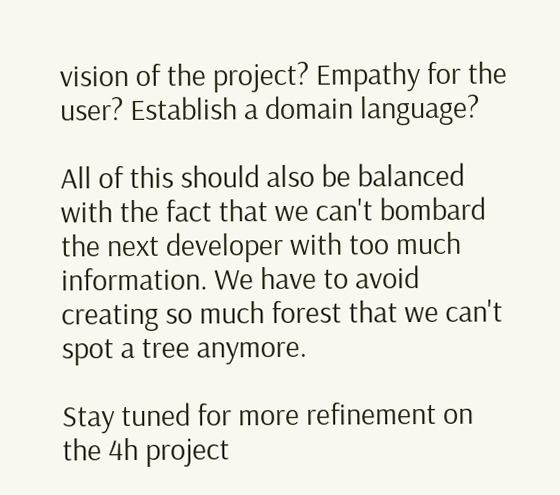vision of the project? Empathy for the user? Establish a domain language?

All of this should also be balanced with the fact that we can't bombard the next developer with too much information. We have to avoid creating so much forest that we can't spot a tree anymore.

Stay tuned for more refinement on the 4h project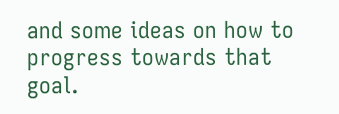and some ideas on how to progress towards that goal.